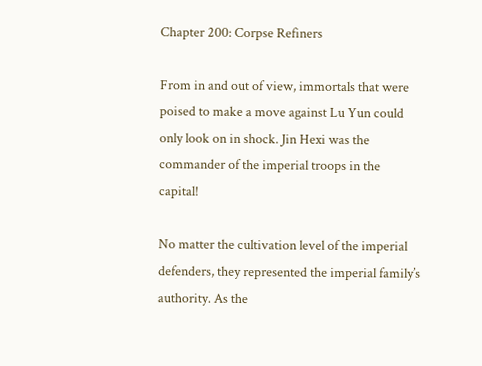Chapter 200: Corpse Refiners

From in and out of view, immortals that were poised to make a move against Lu Yun could only look on in shock. Jin Hexi was the commander of the imperial troops in the capital!

No matter the cultivation level of the imperial defenders, they represented the imperial family’s authority. As the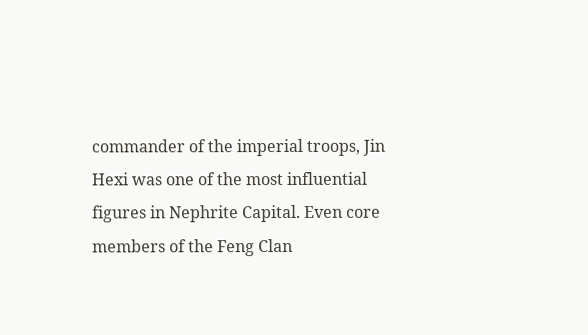commander of the imperial troops, Jin Hexi was one of the most influential figures in Nephrite Capital. Even core members of the Feng Clan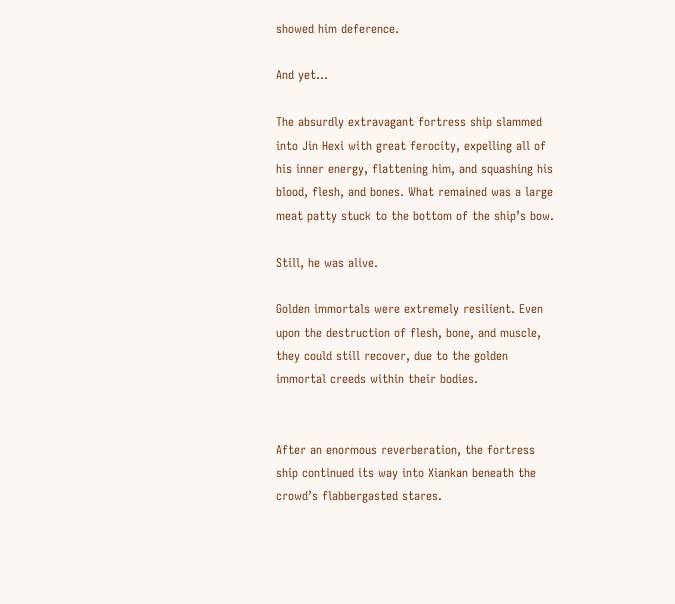showed him deference.

And yet...

The absurdly extravagant fortress ship slammed into Jin Hexi with great ferocity, expelling all of his inner energy, flattening him, and squashing his blood, flesh, and bones. What remained was a large meat patty stuck to the bottom of the ship’s bow.

Still, he was alive.

Golden immortals were extremely resilient. Even upon the destruction of flesh, bone, and muscle, they could still recover, due to the golden immortal creeds within their bodies.


After an enormous reverberation, the fortress ship continued its way into Xiankan beneath the crowd’s flabbergasted stares.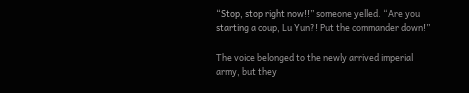“Stop, stop right now!!” someone yelled. “Are you starting a coup, Lu Yun?! Put the commander down!”

The voice belonged to the newly arrived imperial army, but they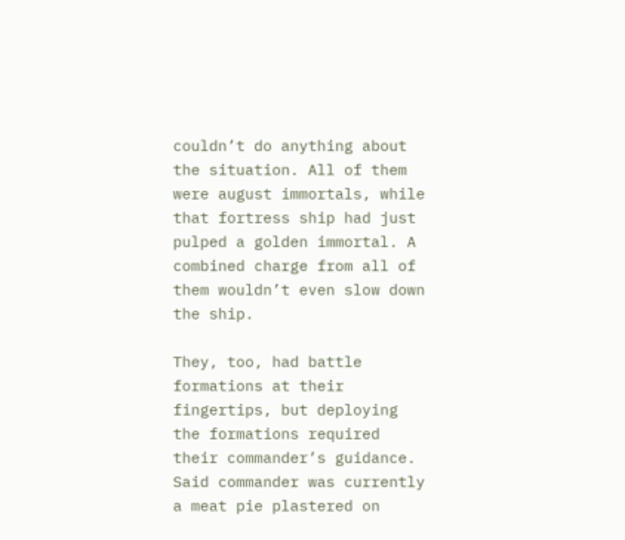couldn’t do anything about the situation. All of them were august immortals, while that fortress ship had just pulped a golden immortal. A combined charge from all of them wouldn’t even slow down the ship.

They, too, had battle formations at their fingertips, but deploying the formations required their commander’s guidance. Said commander was currently a meat pie plastered on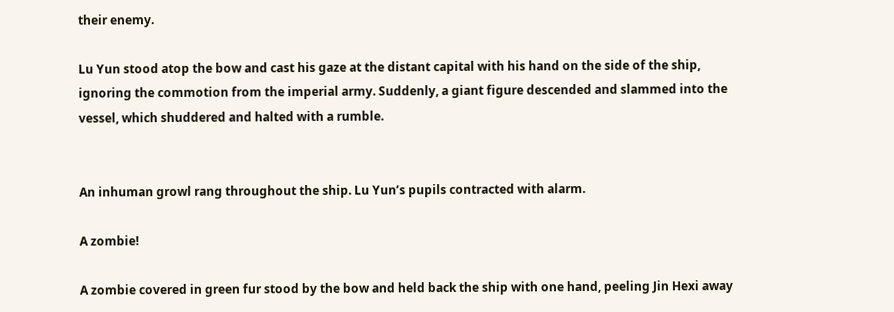their enemy.

Lu Yun stood atop the bow and cast his gaze at the distant capital with his hand on the side of the ship, ignoring the commotion from the imperial army. Suddenly, a giant figure descended and slammed into the vessel, which shuddered and halted with a rumble.


An inhuman growl rang throughout the ship. Lu Yun’s pupils contracted with alarm.

A zombie!

A zombie covered in green fur stood by the bow and held back the ship with one hand, peeling Jin Hexi away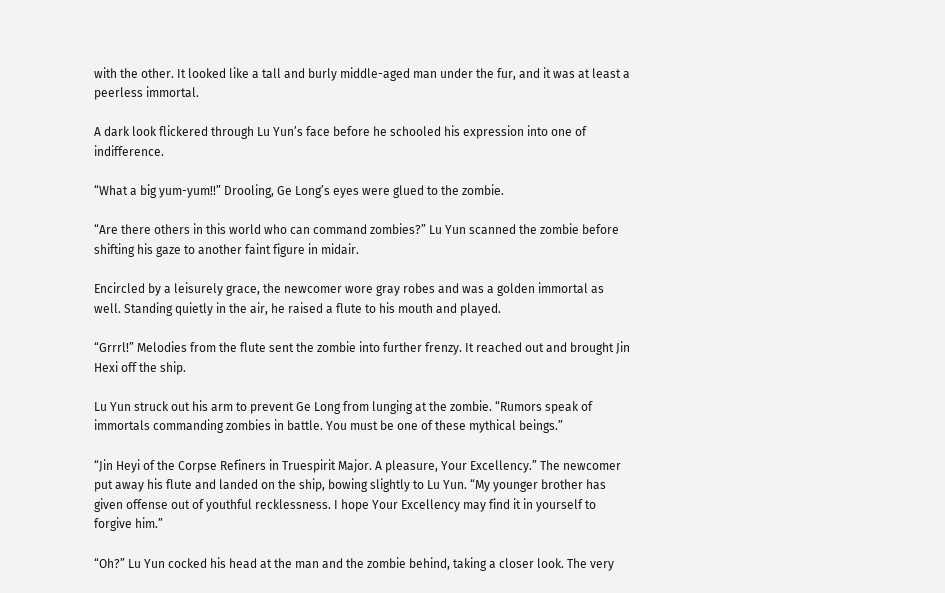with the other. It looked like a tall and burly middle-aged man under the fur, and it was at least a peerless immortal.

A dark look flickered through Lu Yun’s face before he schooled his expression into one of indifference.

“What a big yum-yum!!” Drooling, Ge Long’s eyes were glued to the zombie.

“Are there others in this world who can command zombies?” Lu Yun scanned the zombie before shifting his gaze to another faint figure in midair.

Encircled by a leisurely grace, the newcomer wore gray robes and was a golden immortal as well. Standing quietly in the air, he raised a flute to his mouth and played.

“Grrrl!” Melodies from the flute sent the zombie into further frenzy. It reached out and brought Jin Hexi off the ship.

Lu Yun struck out his arm to prevent Ge Long from lunging at the zombie. “Rumors speak of immortals commanding zombies in battle. You must be one of these mythical beings.”

“Jin Heyi of the Corpse Refiners in Truespirit Major. A pleasure, Your Excellency.” The newcomer put away his flute and landed on the ship, bowing slightly to Lu Yun. “My younger brother has given offense out of youthful recklessness. I hope Your Excellency may find it in yourself to forgive him.”

“Oh?” Lu Yun cocked his head at the man and the zombie behind, taking a closer look. The very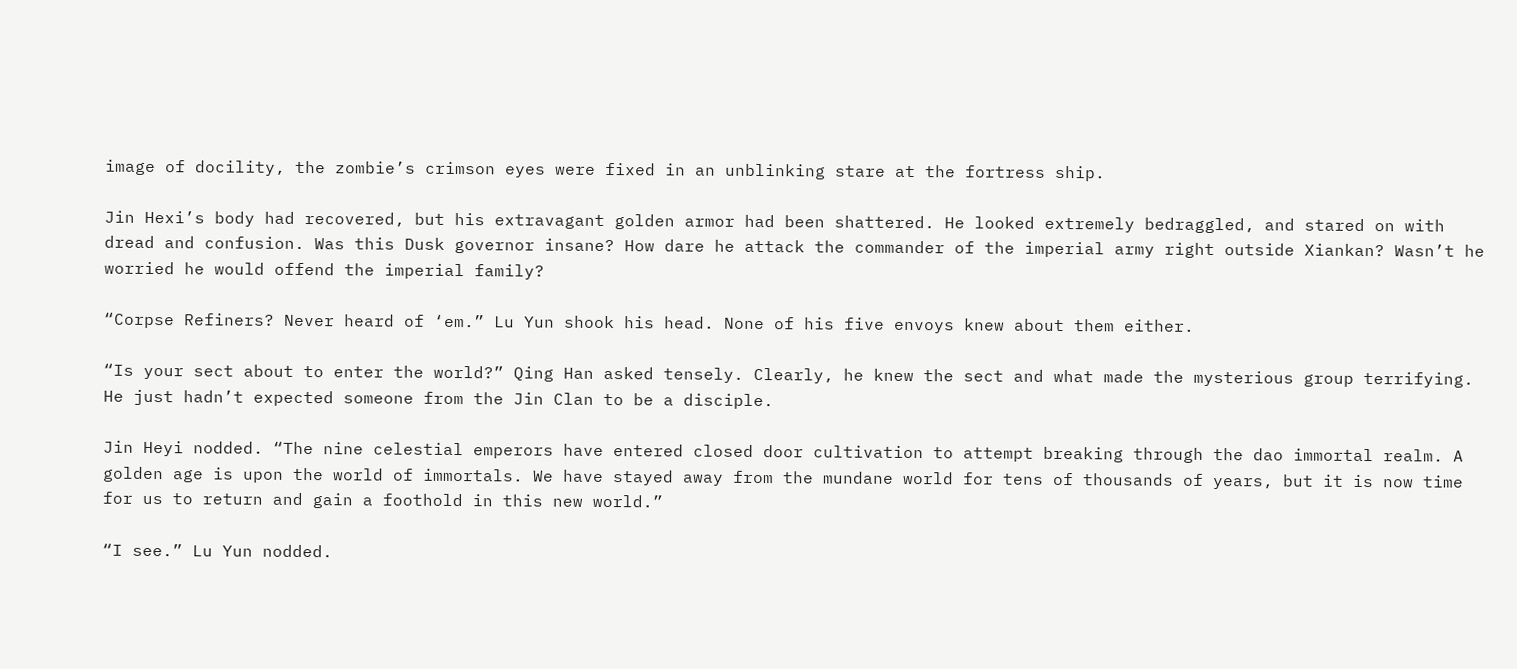image of docility, the zombie’s crimson eyes were fixed in an unblinking stare at the fortress ship.

Jin Hexi’s body had recovered, but his extravagant golden armor had been shattered. He looked extremely bedraggled, and stared on with dread and confusion. Was this Dusk governor insane? How dare he attack the commander of the imperial army right outside Xiankan? Wasn’t he worried he would offend the imperial family?

“Corpse Refiners? Never heard of ‘em.” Lu Yun shook his head. None of his five envoys knew about them either.

“Is your sect about to enter the world?” Qing Han asked tensely. Clearly, he knew the sect and what made the mysterious group terrifying. He just hadn’t expected someone from the Jin Clan to be a disciple.

Jin Heyi nodded. “The nine celestial emperors have entered closed door cultivation to attempt breaking through the dao immortal realm. A golden age is upon the world of immortals. We have stayed away from the mundane world for tens of thousands of years, but it is now time for us to return and gain a foothold in this new world.”

“I see.” Lu Yun nodded.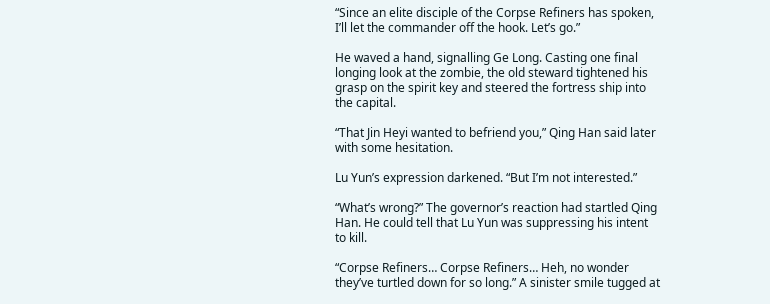“Since an elite disciple of the Corpse Refiners has spoken, I’ll let the commander off the hook. Let’s go.”

He waved a hand, signalling Ge Long. Casting one final longing look at the zombie, the old steward tightened his grasp on the spirit key and steered the fortress ship into the capital.

“That Jin Heyi wanted to befriend you,” Qing Han said later with some hesitation.

Lu Yun’s expression darkened. “But I’m not interested.”

“What’s wrong?” The governor’s reaction had startled Qing Han. He could tell that Lu Yun was suppressing his intent to kill.

“Corpse Refiners… Corpse Refiners… Heh, no wonder they’ve turtled down for so long.” A sinister smile tugged at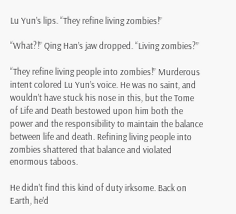Lu Yun’s lips. “They refine living zombies!”

“What?!” Qing Han’s jaw dropped. “Living zombies?”

“They refine living people into zombies!” Murderous intent colored Lu Yun’s voice. He was no saint, and wouldn’t have stuck his nose in this, but the Tome of Life and Death bestowed upon him both the power and the responsibility to maintain the balance between life and death. Refining living people into zombies shattered that balance and violated enormous taboos.

He didn’t find this kind of duty irksome. Back on Earth, he’d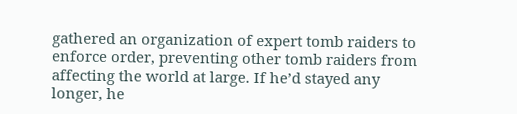gathered an organization of expert tomb raiders to enforce order, preventing other tomb raiders from affecting the world at large. If he’d stayed any longer, he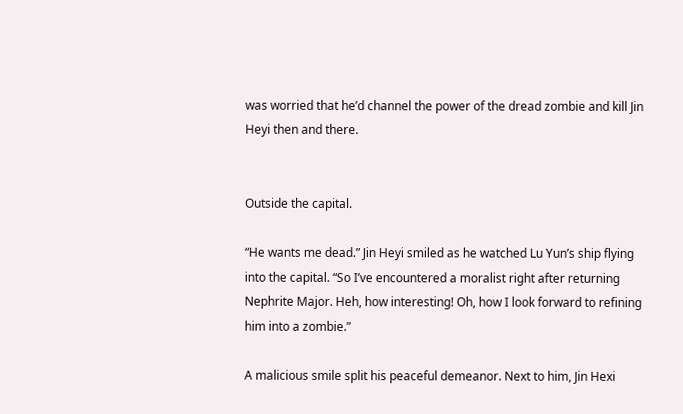was worried that he’d channel the power of the dread zombie and kill Jin Heyi then and there.


Outside the capital.

“He wants me dead.” Jin Heyi smiled as he watched Lu Yun’s ship flying into the capital. “So I’ve encountered a moralist right after returning Nephrite Major. Heh, how interesting! Oh, how I look forward to refining him into a zombie.”

A malicious smile split his peaceful demeanor. Next to him, Jin Hexi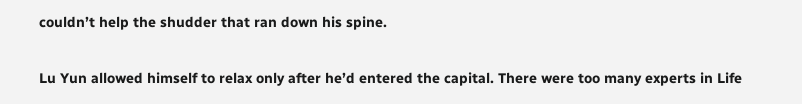couldn’t help the shudder that ran down his spine.


Lu Yun allowed himself to relax only after he’d entered the capital. There were too many experts in Life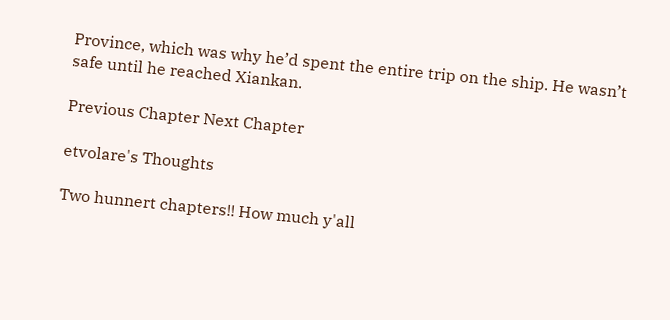Province, which was why he’d spent the entire trip on the ship. He wasn’t safe until he reached Xiankan.

Previous Chapter Next Chapter

etvolare's Thoughts

Two hunnert chapters!! How much y'all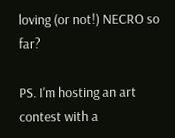loving (or not!) NECRO so far?

PS. I'm hosting an art contest with a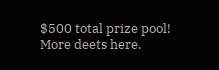$500 total prize pool! More deets here.